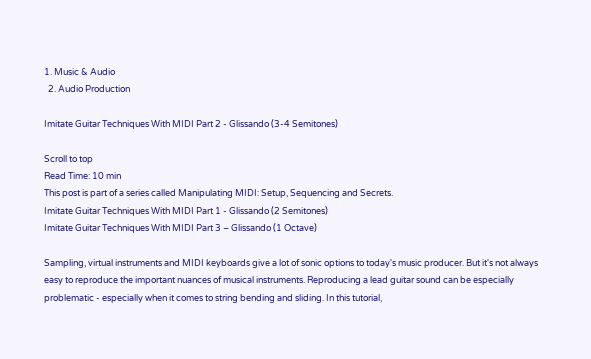1. Music & Audio
  2. Audio Production

Imitate Guitar Techniques With MIDI Part 2 - Glissando (3-4 Semitones)

Scroll to top
Read Time: 10 min
This post is part of a series called Manipulating MIDI: Setup, Sequencing and Secrets.
Imitate Guitar Techniques With MIDI Part 1 - Glissando (2 Semitones)
Imitate Guitar Techniques With MIDI Part 3 – Glissando (1 Octave)

Sampling, virtual instruments and MIDI keyboards give a lot of sonic options to today's music producer. But it's not always easy to reproduce the important nuances of musical instruments. Reproducing a lead guitar sound can be especially problematic - especially when it comes to string bending and sliding. In this tutorial,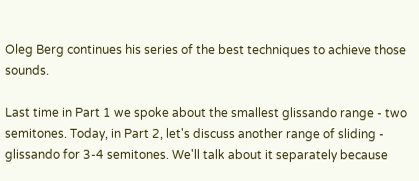Oleg Berg continues his series of the best techniques to achieve those sounds.

Last time in Part 1 we spoke about the smallest glissando range - two semitones. Today, in Part 2, let's discuss another range of sliding - glissando for 3-4 semitones. We'll talk about it separately because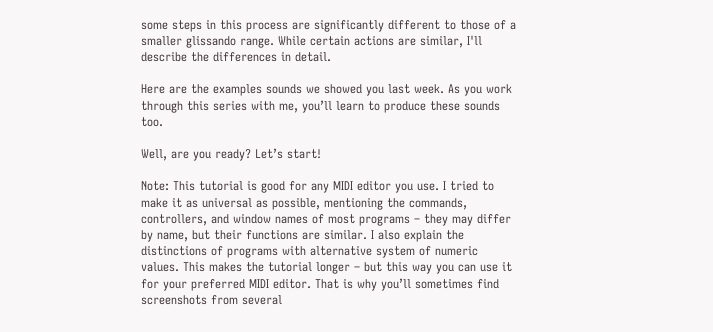some steps in this process are significantly different to those of a smaller glissando range. While certain actions are similar, I'll describe the differences in detail.

Here are the examples sounds we showed you last week. As you work through this series with me, you’ll learn to produce these sounds too.

Well, are you ready? Let’s start!

Note: This tutorial is good for any MIDI editor you use. I tried to make it as universal as possible, mentioning the commands, controllers, and window names of most programs – they may differ by name, but their functions are similar. I also explain the distinctions of programs with alternative system of numeric values. This makes the tutorial longer – but this way you can use it for your preferred MIDI editor. That is why you’ll sometimes find screenshots from several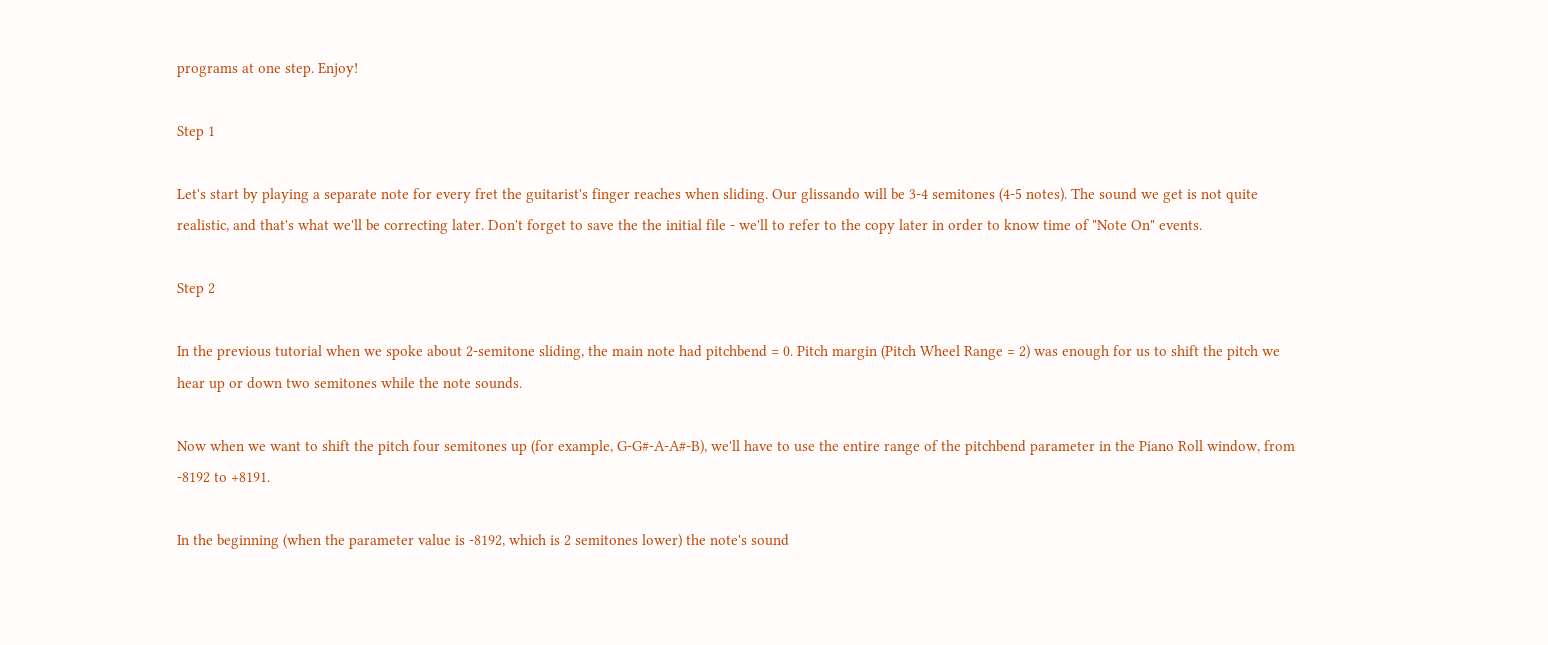programs at one step. Enjoy!

Step 1

Let's start by playing a separate note for every fret the guitarist's finger reaches when sliding. Our glissando will be 3-4 semitones (4-5 notes). The sound we get is not quite realistic, and that's what we'll be correcting later. Don't forget to save the the initial file - we'll to refer to the copy later in order to know time of "Note On" events.

Step 2

In the previous tutorial when we spoke about 2-semitone sliding, the main note had pitchbend = 0. Pitch margin (Pitch Wheel Range = 2) was enough for us to shift the pitch we hear up or down two semitones while the note sounds.

Now when we want to shift the pitch four semitones up (for example, G-G#-A-A#-B), we'll have to use the entire range of the pitchbend parameter in the Piano Roll window, from -8192 to +8191.

In the beginning (when the parameter value is -8192, which is 2 semitones lower) the note's sound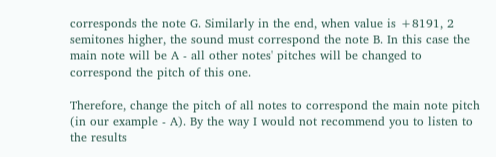corresponds the note G. Similarly in the end, when value is +8191, 2 semitones higher, the sound must correspond the note B. In this case the main note will be A - all other notes' pitches will be changed to correspond the pitch of this one.

Therefore, change the pitch of all notes to correspond the main note pitch (in our example - A). By the way I would not recommend you to listen to the results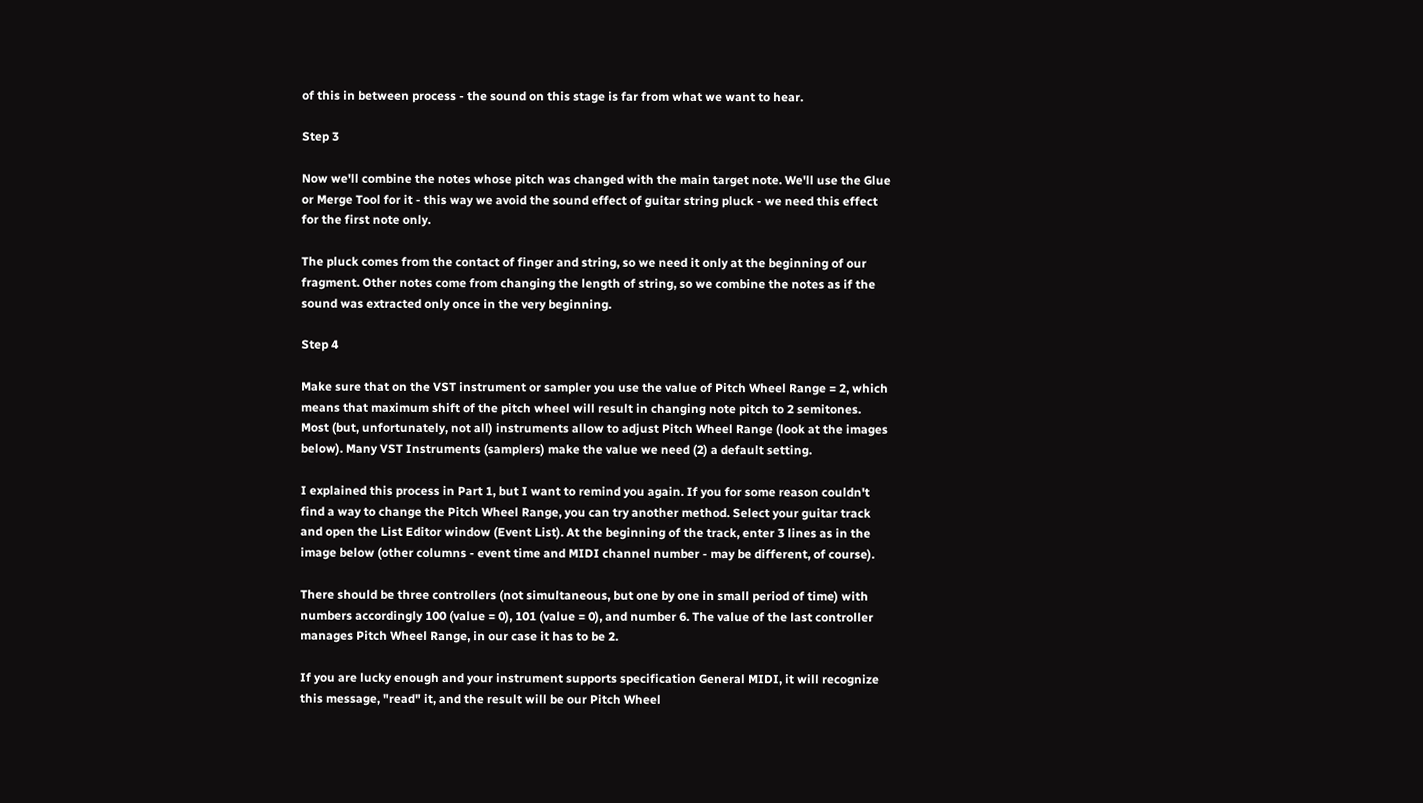of this in between process - the sound on this stage is far from what we want to hear.

Step 3

Now we'll combine the notes whose pitch was changed with the main target note. We'll use the Glue or Merge Tool for it - this way we avoid the sound effect of guitar string pluck - we need this effect for the first note only.

The pluck comes from the contact of finger and string, so we need it only at the beginning of our fragment. Other notes come from changing the length of string, so we combine the notes as if the sound was extracted only once in the very beginning.

Step 4

Make sure that on the VST instrument or sampler you use the value of Pitch Wheel Range = 2, which means that maximum shift of the pitch wheel will result in changing note pitch to 2 semitones. Most (but, unfortunately, not all) instruments allow to adjust Pitch Wheel Range (look at the images below). Many VST Instruments (samplers) make the value we need (2) a default setting.

I explained this process in Part 1, but I want to remind you again. If you for some reason couldn't find a way to change the Pitch Wheel Range, you can try another method. Select your guitar track and open the List Editor window (Event List). At the beginning of the track, enter 3 lines as in the image below (other columns - event time and MIDI channel number - may be different, of course).

There should be three controllers (not simultaneous, but one by one in small period of time) with numbers accordingly 100 (value = 0), 101 (value = 0), and number 6. The value of the last controller manages Pitch Wheel Range, in our case it has to be 2.

If you are lucky enough and your instrument supports specification General MIDI, it will recognize this message, "read" it, and the result will be our Pitch Wheel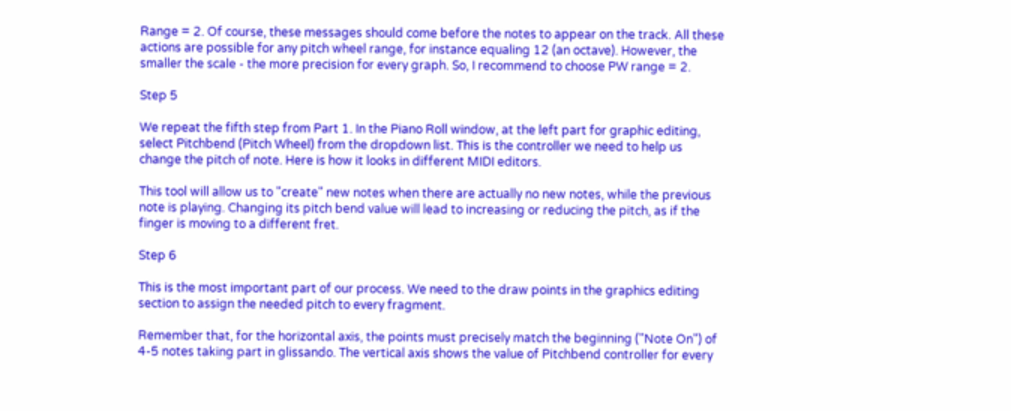Range = 2. Of course, these messages should come before the notes to appear on the track. All these actions are possible for any pitch wheel range, for instance equaling 12 (an octave). However, the smaller the scale - the more precision for every graph. So, I recommend to choose PW range = 2.

Step 5

We repeat the fifth step from Part 1. In the Piano Roll window, at the left part for graphic editing, select Pitchbend (Pitch Wheel) from the dropdown list. This is the controller we need to help us change the pitch of note. Here is how it looks in different MIDI editors.

This tool will allow us to "create" new notes when there are actually no new notes, while the previous note is playing. Changing its pitch bend value will lead to increasing or reducing the pitch, as if the finger is moving to a different fret.

Step 6

This is the most important part of our process. We need to the draw points in the graphics editing section to assign the needed pitch to every fragment.

Remember that, for the horizontal axis, the points must precisely match the beginning ("Note On") of 4-5 notes taking part in glissando. The vertical axis shows the value of Pitchbend controller for every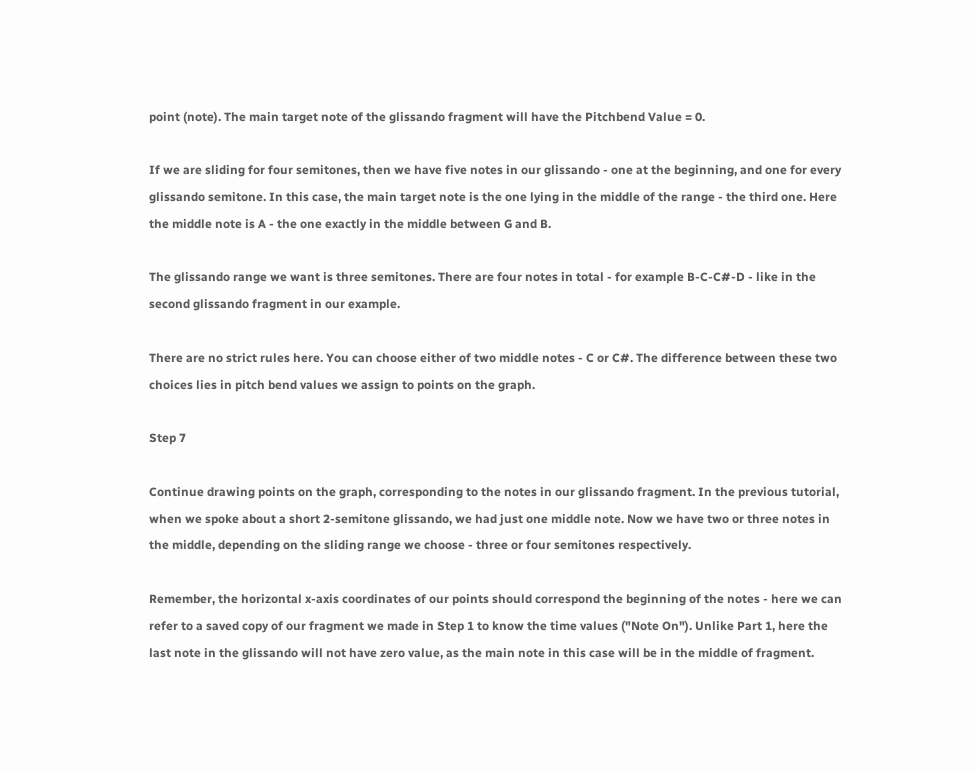point (note). The main target note of the glissando fragment will have the Pitchbend Value = 0.

If we are sliding for four semitones, then we have five notes in our glissando - one at the beginning, and one for every glissando semitone. In this case, the main target note is the one lying in the middle of the range - the third one. Here the middle note is A - the one exactly in the middle between G and B.

The glissando range we want is three semitones. There are four notes in total - for example B-C-C#-D - like in the second glissando fragment in our example.

There are no strict rules here. You can choose either of two middle notes - C or C#. The difference between these two choices lies in pitch bend values we assign to points on the graph.

Step 7

Continue drawing points on the graph, corresponding to the notes in our glissando fragment. In the previous tutorial, when we spoke about a short 2-semitone glissando, we had just one middle note. Now we have two or three notes in the middle, depending on the sliding range we choose - three or four semitones respectively.

Remember, the horizontal x-axis coordinates of our points should correspond the beginning of the notes - here we can refer to a saved copy of our fragment we made in Step 1 to know the time values ("Note On"). Unlike Part 1, here the last note in the glissando will not have zero value, as the main note in this case will be in the middle of fragment.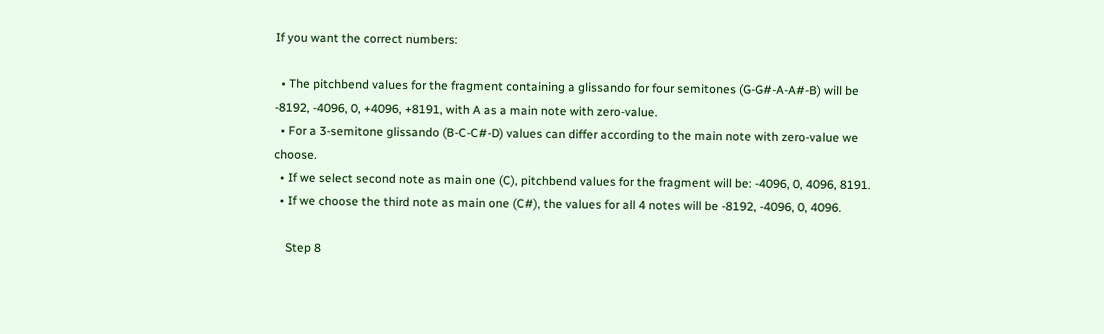If you want the correct numbers:

  • The pitchbend values for the fragment containing a glissando for four semitones (G-G#-A-A#-B) will be -8192, -4096, 0, +4096, +8191, with A as a main note with zero-value.
  • For a 3-semitone glissando (B-C-C#-D) values can differ according to the main note with zero-value we choose.
  • If we select second note as main one (C), pitchbend values for the fragment will be: -4096, 0, 4096, 8191.
  • If we choose the third note as main one (C#), the values for all 4 notes will be -8192, -4096, 0, 4096.

    Step 8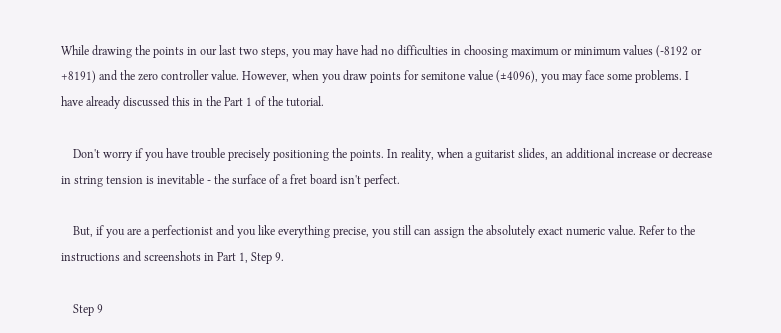While drawing the points in our last two steps, you may have had no difficulties in choosing maximum or minimum values (-8192 or +8191) and the zero controller value. However, when you draw points for semitone value (±4096), you may face some problems. I have already discussed this in the Part 1 of the tutorial.

    Don't worry if you have trouble precisely positioning the points. In reality, when a guitarist slides, an additional increase or decrease in string tension is inevitable - the surface of a fret board isn't perfect.

    But, if you are a perfectionist and you like everything precise, you still can assign the absolutely exact numeric value. Refer to the instructions and screenshots in Part 1, Step 9.

    Step 9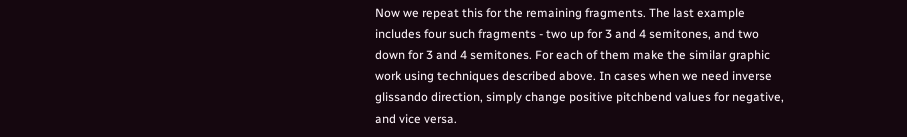Now we repeat this for the remaining fragments. The last example includes four such fragments - two up for 3 and 4 semitones, and two down for 3 and 4 semitones. For each of them make the similar graphic work using techniques described above. In cases when we need inverse glissando direction, simply change positive pitchbend values for negative, and vice versa.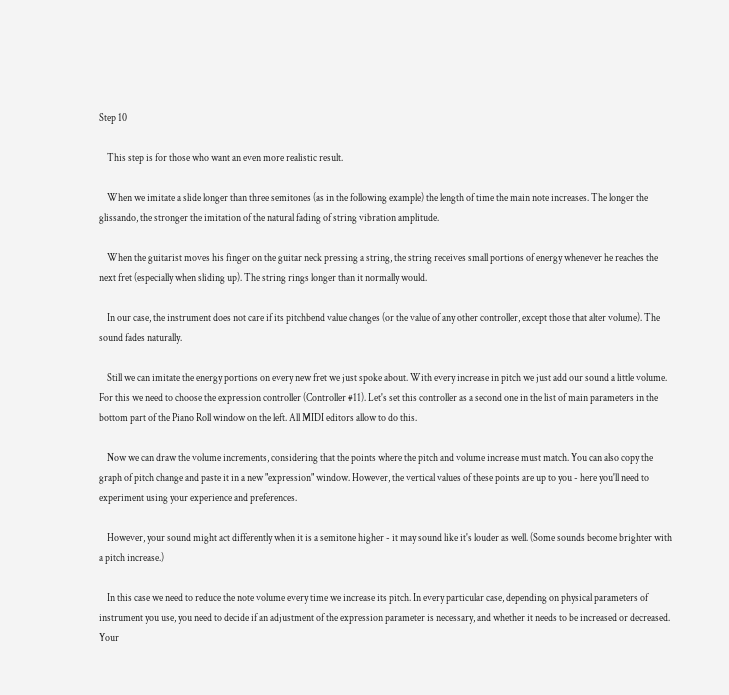Step 10

    This step is for those who want an even more realistic result.

    When we imitate a slide longer than three semitones (as in the following example) the length of time the main note increases. The longer the glissando, the stronger the imitation of the natural fading of string vibration amplitude.

    When the guitarist moves his finger on the guitar neck pressing a string, the string receives small portions of energy whenever he reaches the next fret (especially when sliding up). The string rings longer than it normally would.

    In our case, the instrument does not care if its pitchbend value changes (or the value of any other controller, except those that alter volume). The sound fades naturally.

    Still we can imitate the energy portions on every new fret we just spoke about. With every increase in pitch we just add our sound a little volume. For this we need to choose the expression controller (Controller #11). Let's set this controller as a second one in the list of main parameters in the bottom part of the Piano Roll window on the left. All MIDI editors allow to do this.

    Now we can draw the volume increments, considering that the points where the pitch and volume increase must match. You can also copy the graph of pitch change and paste it in a new "expression" window. However, the vertical values of these points are up to you - here you'll need to experiment using your experience and preferences.

    However, your sound might act differently when it is a semitone higher - it may sound like it's louder as well. (Some sounds become brighter with a pitch increase.)

    In this case we need to reduce the note volume every time we increase its pitch. In every particular case, depending on physical parameters of instrument you use, you need to decide if an adjustment of the expression parameter is necessary, and whether it needs to be increased or decreased. Your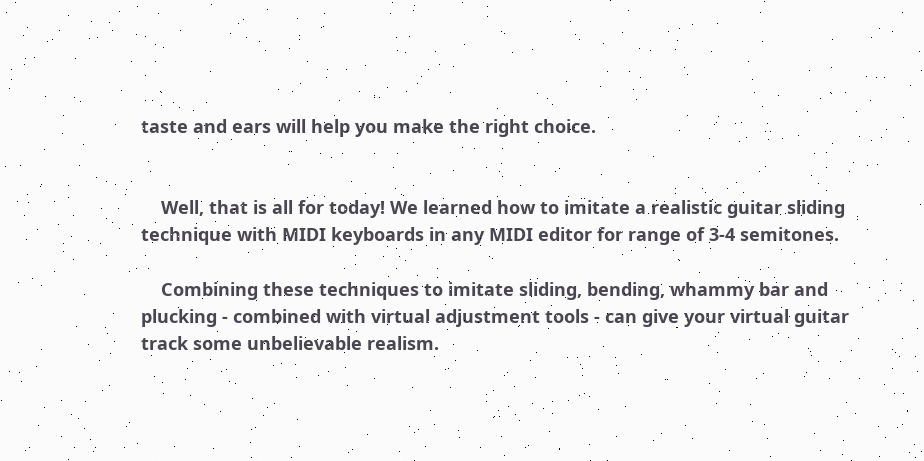taste and ears will help you make the right choice.


    Well, that is all for today! We learned how to imitate a realistic guitar sliding technique with MIDI keyboards in any MIDI editor for range of 3-4 semitones.

    Combining these techniques to imitate sliding, bending, whammy bar and plucking - combined with virtual adjustment tools - can give your virtual guitar track some unbelievable realism.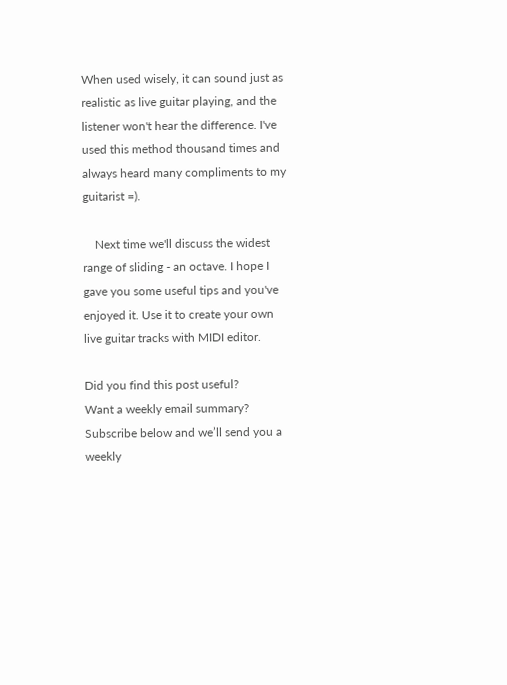When used wisely, it can sound just as realistic as live guitar playing, and the listener won't hear the difference. I've used this method thousand times and always heard many compliments to my guitarist =).

    Next time we'll discuss the widest range of sliding - an octave. I hope I gave you some useful tips and you've enjoyed it. Use it to create your own live guitar tracks with MIDI editor.

Did you find this post useful?
Want a weekly email summary?
Subscribe below and we’ll send you a weekly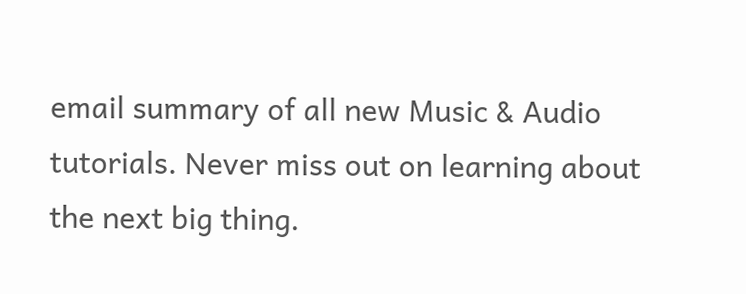email summary of all new Music & Audio tutorials. Never miss out on learning about the next big thing.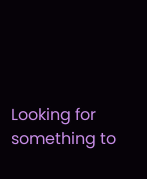Looking for something to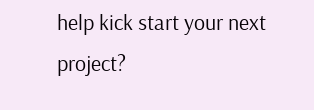help kick start your next project?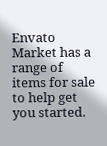Envato Market has a range of items for sale to help get you started.